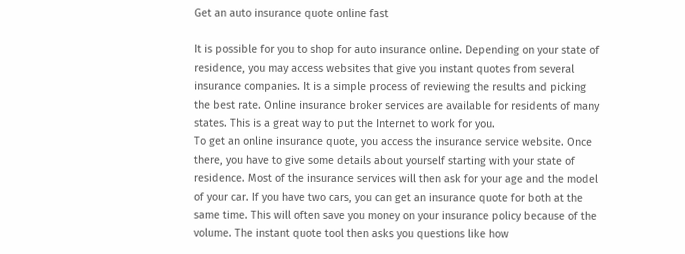Get an auto insurance quote online fast

It is possible for you to shop for auto insurance online. Depending on your state of residence, you may access websites that give you instant quotes from several insurance companies. It is a simple process of reviewing the results and picking the best rate. Online insurance broker services are available for residents of many states. This is a great way to put the Internet to work for you.
To get an online insurance quote, you access the insurance service website. Once there, you have to give some details about yourself starting with your state of residence. Most of the insurance services will then ask for your age and the model of your car. If you have two cars, you can get an insurance quote for both at the same time. This will often save you money on your insurance policy because of the volume. The instant quote tool then asks you questions like how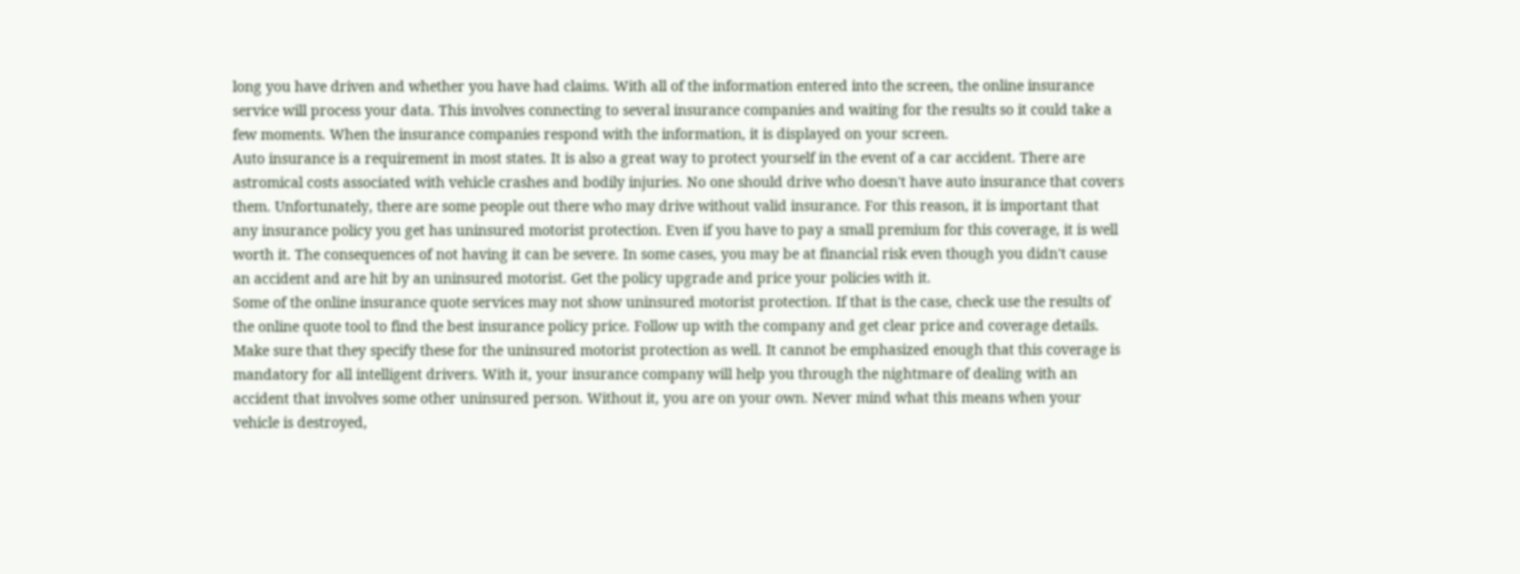long you have driven and whether you have had claims. With all of the information entered into the screen, the online insurance service will process your data. This involves connecting to several insurance companies and waiting for the results so it could take a few moments. When the insurance companies respond with the information, it is displayed on your screen.
Auto insurance is a requirement in most states. It is also a great way to protect yourself in the event of a car accident. There are astromical costs associated with vehicle crashes and bodily injuries. No one should drive who doesn't have auto insurance that covers them. Unfortunately, there are some people out there who may drive without valid insurance. For this reason, it is important that any insurance policy you get has uninsured motorist protection. Even if you have to pay a small premium for this coverage, it is well worth it. The consequences of not having it can be severe. In some cases, you may be at financial risk even though you didn't cause an accident and are hit by an uninsured motorist. Get the policy upgrade and price your policies with it.
Some of the online insurance quote services may not show uninsured motorist protection. If that is the case, check use the results of the online quote tool to find the best insurance policy price. Follow up with the company and get clear price and coverage details. Make sure that they specify these for the uninsured motorist protection as well. It cannot be emphasized enough that this coverage is mandatory for all intelligent drivers. With it, your insurance company will help you through the nightmare of dealing with an accident that involves some other uninsured person. Without it, you are on your own. Never mind what this means when your vehicle is destroyed,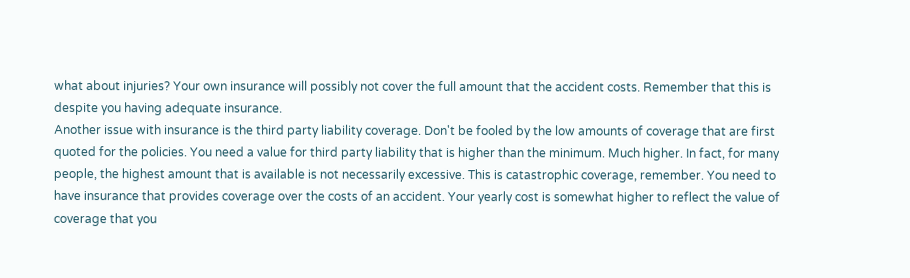what about injuries? Your own insurance will possibly not cover the full amount that the accident costs. Remember that this is despite you having adequate insurance.
Another issue with insurance is the third party liability coverage. Don't be fooled by the low amounts of coverage that are first quoted for the policies. You need a value for third party liability that is higher than the minimum. Much higher. In fact, for many people, the highest amount that is available is not necessarily excessive. This is catastrophic coverage, remember. You need to have insurance that provides coverage over the costs of an accident. Your yearly cost is somewhat higher to reflect the value of coverage that you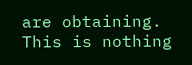are obtaining. This is nothing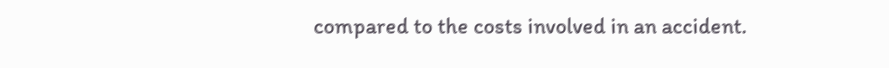compared to the costs involved in an accident.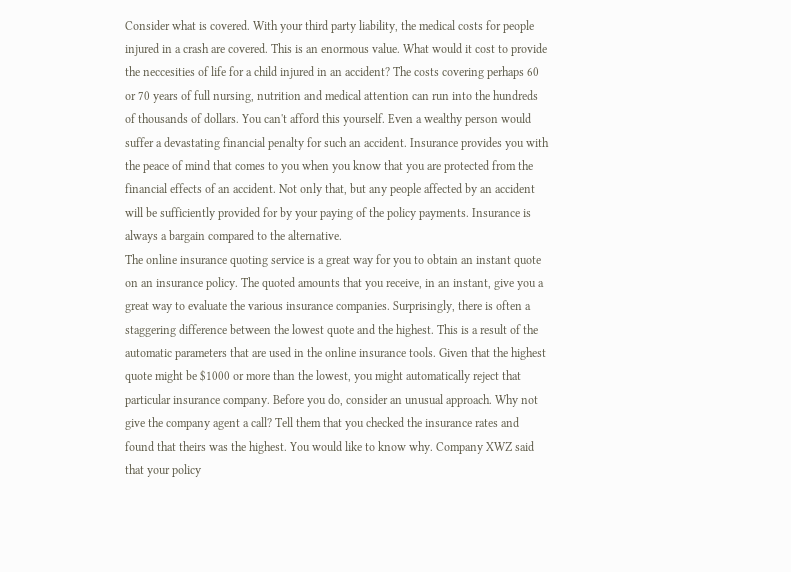Consider what is covered. With your third party liability, the medical costs for people injured in a crash are covered. This is an enormous value. What would it cost to provide the neccesities of life for a child injured in an accident? The costs covering perhaps 60 or 70 years of full nursing, nutrition and medical attention can run into the hundreds of thousands of dollars. You can't afford this yourself. Even a wealthy person would suffer a devastating financial penalty for such an accident. Insurance provides you with the peace of mind that comes to you when you know that you are protected from the financial effects of an accident. Not only that, but any people affected by an accident will be sufficiently provided for by your paying of the policy payments. Insurance is always a bargain compared to the alternative.
The online insurance quoting service is a great way for you to obtain an instant quote on an insurance policy. The quoted amounts that you receive, in an instant, give you a great way to evaluate the various insurance companies. Surprisingly, there is often a staggering difference between the lowest quote and the highest. This is a result of the automatic parameters that are used in the online insurance tools. Given that the highest quote might be $1000 or more than the lowest, you might automatically reject that particular insurance company. Before you do, consider an unusual approach. Why not give the company agent a call? Tell them that you checked the insurance rates and found that theirs was the highest. You would like to know why. Company XWZ said that your policy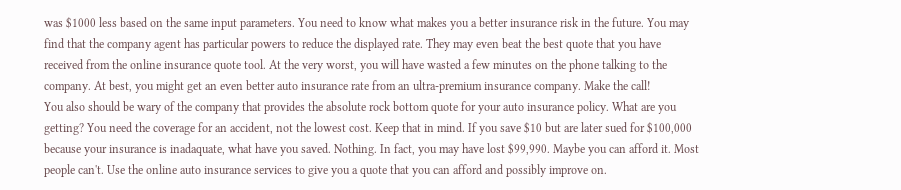was $1000 less based on the same input parameters. You need to know what makes you a better insurance risk in the future. You may find that the company agent has particular powers to reduce the displayed rate. They may even beat the best quote that you have received from the online insurance quote tool. At the very worst, you will have wasted a few minutes on the phone talking to the company. At best, you might get an even better auto insurance rate from an ultra-premium insurance company. Make the call!
You also should be wary of the company that provides the absolute rock bottom quote for your auto insurance policy. What are you getting? You need the coverage for an accident, not the lowest cost. Keep that in mind. If you save $10 but are later sued for $100,000 because your insurance is inadaquate, what have you saved. Nothing. In fact, you may have lost $99,990. Maybe you can afford it. Most people can't. Use the online auto insurance services to give you a quote that you can afford and possibly improve on.